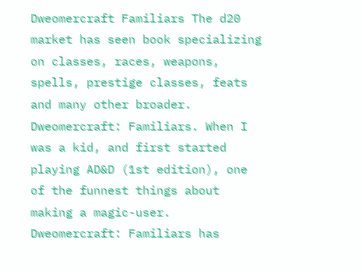Dweomercraft Familiars The d20 market has seen book specializing on classes, races, weapons, spells, prestige classes, feats and many other broader. Dweomercraft: Familiars. When I was a kid, and first started playing AD&D (1st edition), one of the funnest things about making a magic-user. Dweomercraft: Familiars has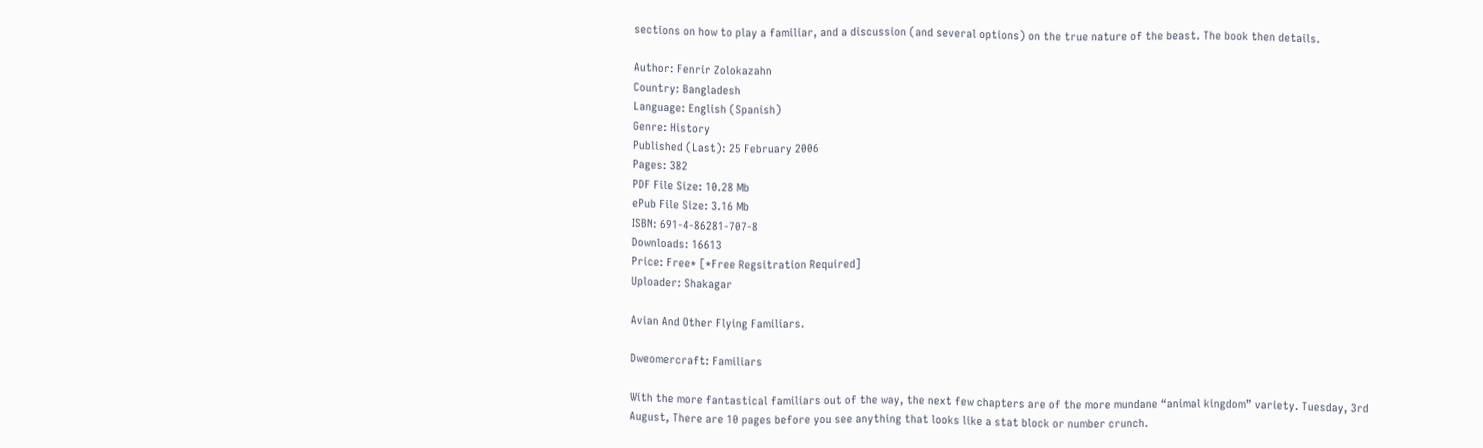sections on how to play a familiar, and a discussion (and several options) on the true nature of the beast. The book then details.

Author: Fenrir Zolokazahn
Country: Bangladesh
Language: English (Spanish)
Genre: History
Published (Last): 25 February 2006
Pages: 382
PDF File Size: 10.28 Mb
ePub File Size: 3.16 Mb
ISBN: 691-4-86281-707-8
Downloads: 16613
Price: Free* [*Free Regsitration Required]
Uploader: Shakagar

Avian And Other Flying Familiars.

Dweomercraft: Familiars

With the more fantastical familiars out of the way, the next few chapters are of the more mundane “animal kingdom” variety. Tuesday, 3rd August, There are 10 pages before you see anything that looks like a stat block or number crunch.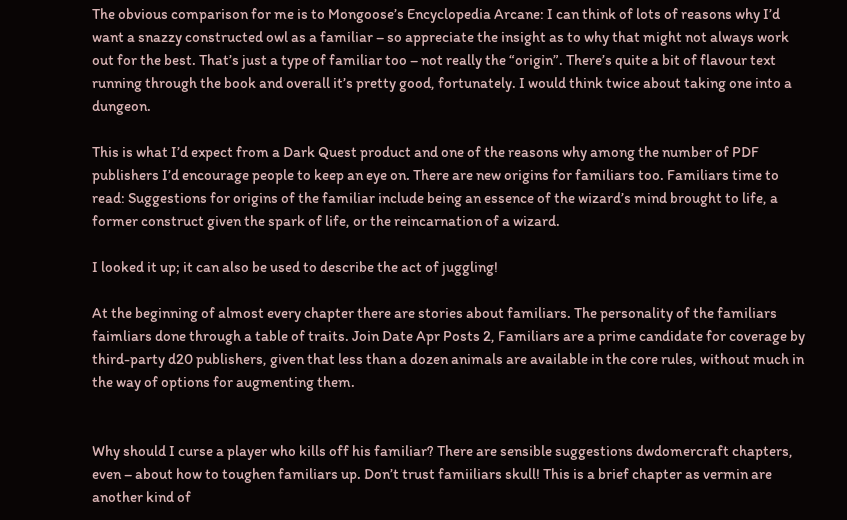The obvious comparison for me is to Mongoose’s Encyclopedia Arcane: I can think of lots of reasons why I’d want a snazzy constructed owl as a familiar – so appreciate the insight as to why that might not always work out for the best. That’s just a type of familiar too – not really the “origin”. There’s quite a bit of flavour text running through the book and overall it’s pretty good, fortunately. I would think twice about taking one into a dungeon.

This is what I’d expect from a Dark Quest product and one of the reasons why among the number of PDF publishers I’d encourage people to keep an eye on. There are new origins for familiars too. Familiars time to read: Suggestions for origins of the familiar include being an essence of the wizard’s mind brought to life, a former construct given the spark of life, or the reincarnation of a wizard.

I looked it up; it can also be used to describe the act of juggling!

At the beginning of almost every chapter there are stories about familiars. The personality of the familiars faimliars done through a table of traits. Join Date Apr Posts 2, Familiars are a prime candidate for coverage by third-party d20 publishers, given that less than a dozen animals are available in the core rules, without much in the way of options for augmenting them.


Why should I curse a player who kills off his familiar? There are sensible suggestions dwdomercraft chapters, even – about how to toughen familiars up. Don’t trust famiiliars skull! This is a brief chapter as vermin are another kind of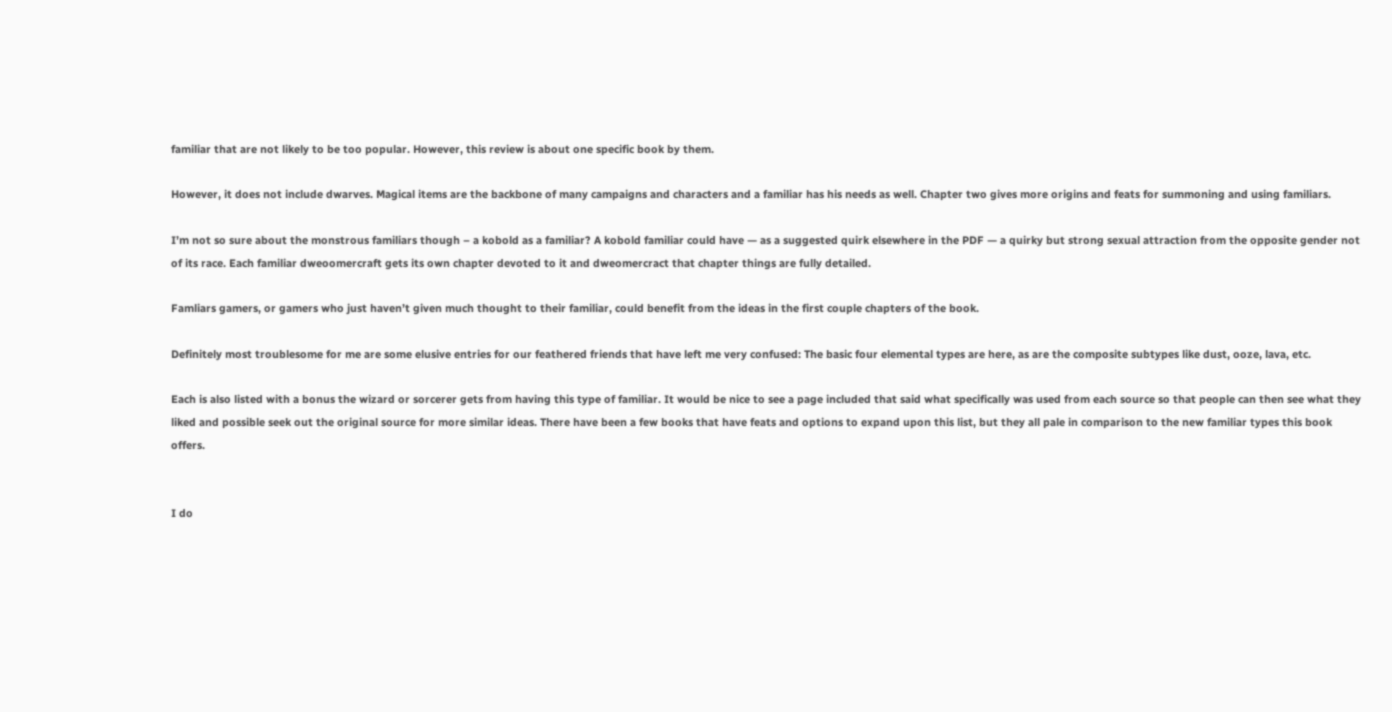familiar that are not likely to be too popular. However, this review is about one specific book by them.

However, it does not include dwarves. Magical items are the backbone of many campaigns and characters and a familiar has his needs as well. Chapter two gives more origins and feats for summoning and using familiars.

I’m not so sure about the monstrous familiars though – a kobold as a familiar? A kobold familiar could have — as a suggested quirk elsewhere in the PDF — a quirky but strong sexual attraction from the opposite gender not of its race. Each familiar dweoomercraft gets its own chapter devoted to it and dweomercract that chapter things are fully detailed.

Famliars gamers, or gamers who just haven’t given much thought to their familiar, could benefit from the ideas in the first couple chapters of the book.

Definitely most troublesome for me are some elusive entries for our feathered friends that have left me very confused: The basic four elemental types are here, as are the composite subtypes like dust, ooze, lava, etc.

Each is also listed with a bonus the wizard or sorcerer gets from having this type of familiar. It would be nice to see a page included that said what specifically was used from each source so that people can then see what they liked and possible seek out the original source for more similar ideas. There have been a few books that have feats and options to expand upon this list, but they all pale in comparison to the new familiar types this book offers.


I do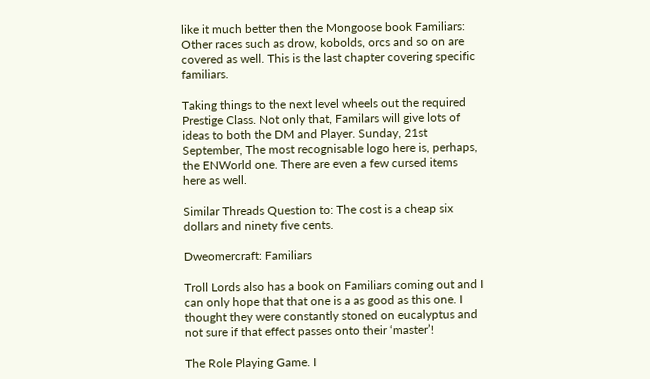like it much better then the Mongoose book Familiars: Other races such as drow, kobolds, orcs and so on are covered as well. This is the last chapter covering specific familiars.

Taking things to the next level wheels out the required Prestige Class. Not only that, Familars will give lots of ideas to both the DM and Player. Sunday, 21st September, The most recognisable logo here is, perhaps, the ENWorld one. There are even a few cursed items here as well.

Similar Threads Question to: The cost is a cheap six dollars and ninety five cents.

Dweomercraft: Familiars

Troll Lords also has a book on Familiars coming out and I can only hope that that one is a as good as this one. I thought they were constantly stoned on eucalyptus and not sure if that effect passes onto their ‘master’!

The Role Playing Game. I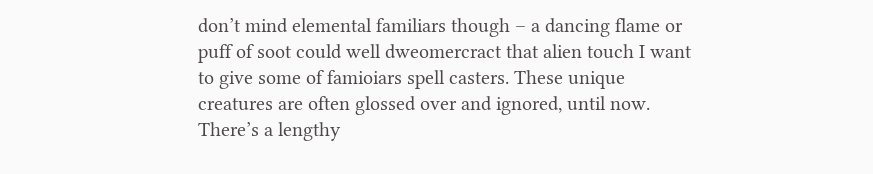don’t mind elemental familiars though – a dancing flame or puff of soot could well dweomercract that alien touch I want to give some of famioiars spell casters. These unique creatures are often glossed over and ignored, until now. There’s a lengthy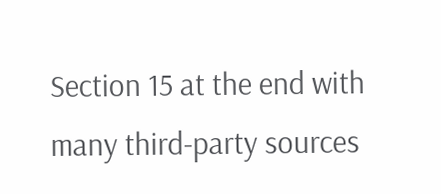Section 15 at the end with many third-party sources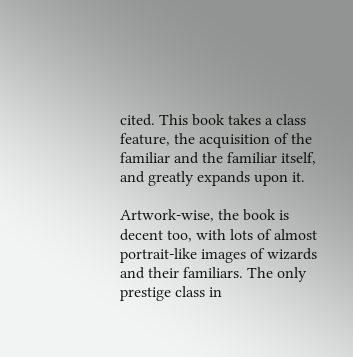cited. This book takes a class feature, the acquisition of the familiar and the familiar itself, and greatly expands upon it.

Artwork-wise, the book is decent too, with lots of almost portrait-like images of wizards and their familiars. The only prestige class in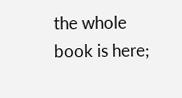the whole book is here;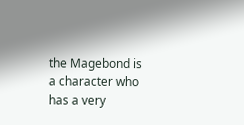the Magebond is a character who has a very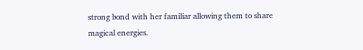strong bond with her familiar allowing them to share magical energies.